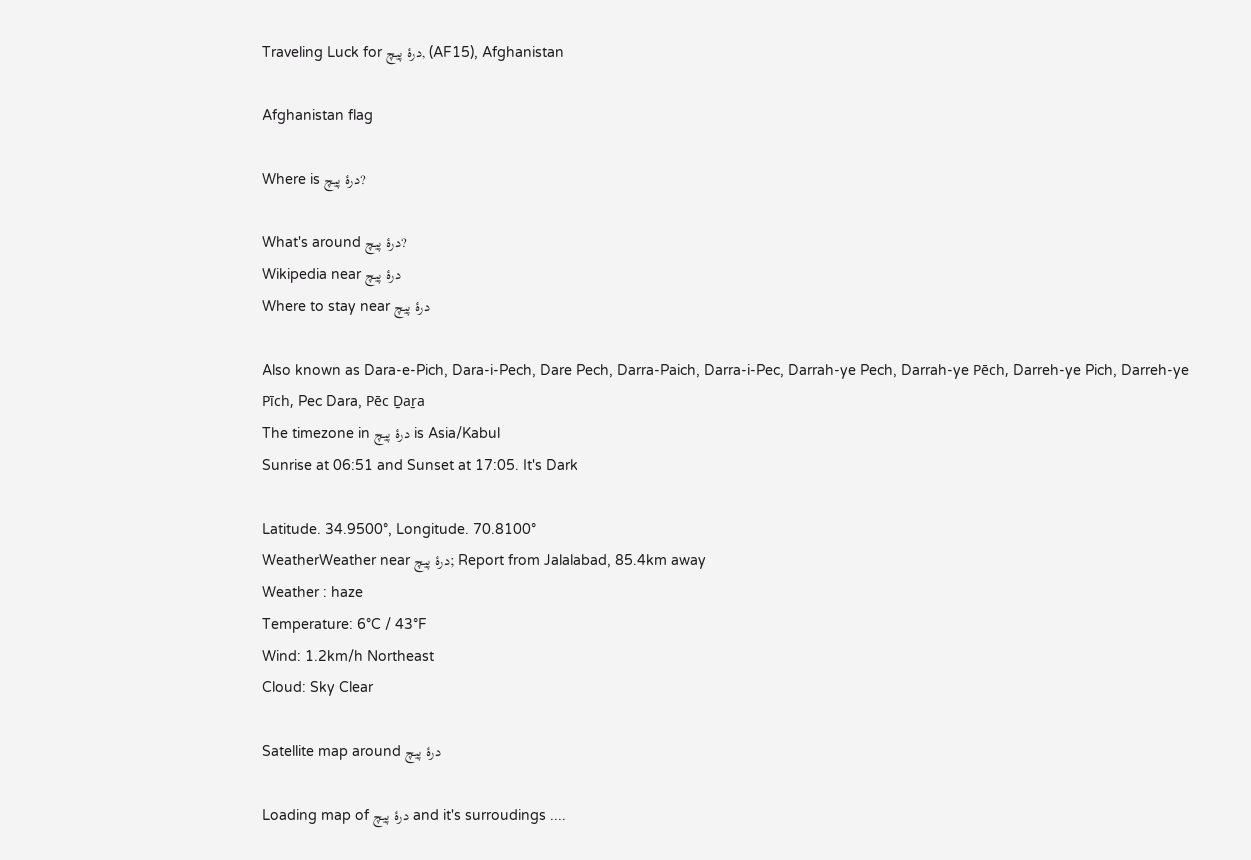Traveling Luck for درۀ پيچ, (AF15), Afghanistan

Afghanistan flag

Where is درۀ پيچ?

What's around درۀ پيچ?
Wikipedia near درۀ پيچ
Where to stay near درۀ پيچ

Also known as Dara-e-Pich, Dara-i-Pech, Dare Pech, Darra-Paich, Darra-i-Pec, Darrah-ye Pech, Darrah-ye Pēch, Darreh-ye Pich, Darreh-ye Pīch, Pec Dara, Pēc Ḏaṟa
The timezone in درۀ پيچ is Asia/Kabul
Sunrise at 06:51 and Sunset at 17:05. It's Dark

Latitude. 34.9500°, Longitude. 70.8100°
WeatherWeather near درۀ پيچ; Report from Jalalabad, 85.4km away
Weather : haze
Temperature: 6°C / 43°F
Wind: 1.2km/h Northeast
Cloud: Sky Clear

Satellite map around درۀ پيچ

Loading map of درۀ پيچ and it's surroudings ....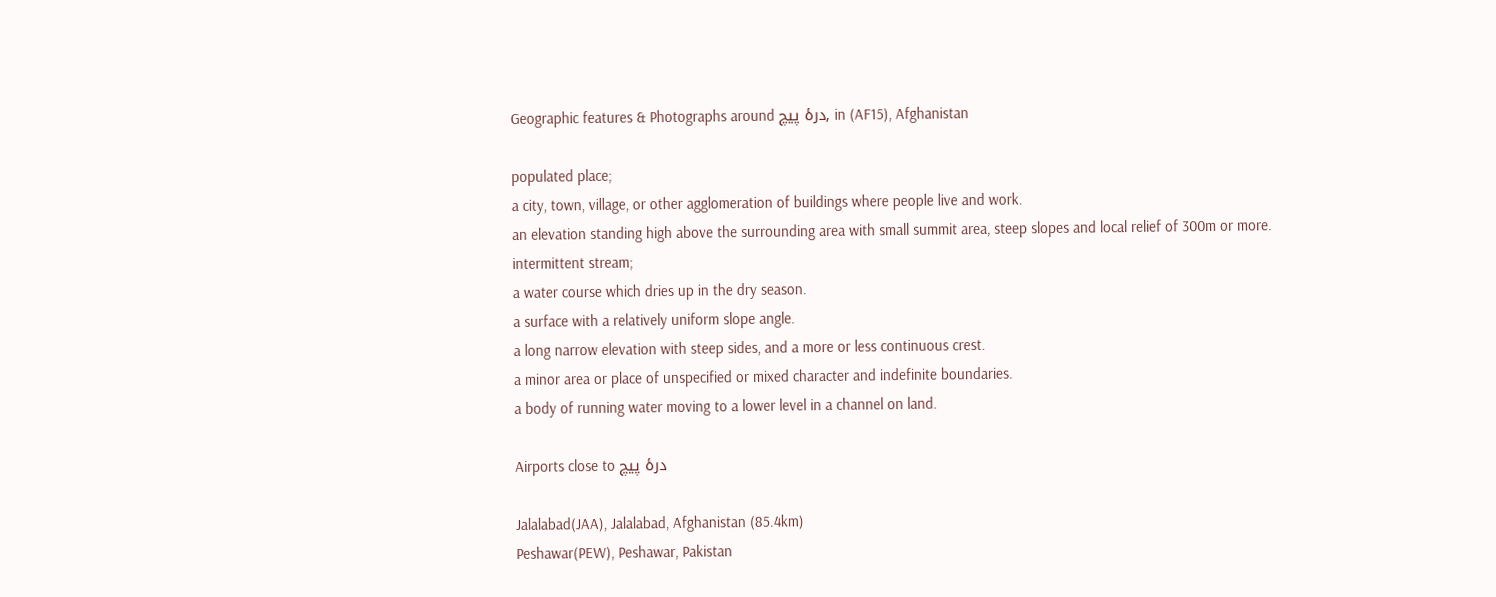Geographic features & Photographs around درۀ پيچ, in (AF15), Afghanistan

populated place;
a city, town, village, or other agglomeration of buildings where people live and work.
an elevation standing high above the surrounding area with small summit area, steep slopes and local relief of 300m or more.
intermittent stream;
a water course which dries up in the dry season.
a surface with a relatively uniform slope angle.
a long narrow elevation with steep sides, and a more or less continuous crest.
a minor area or place of unspecified or mixed character and indefinite boundaries.
a body of running water moving to a lower level in a channel on land.

Airports close to درۀ پيچ

Jalalabad(JAA), Jalalabad, Afghanistan (85.4km)
Peshawar(PEW), Peshawar, Pakistan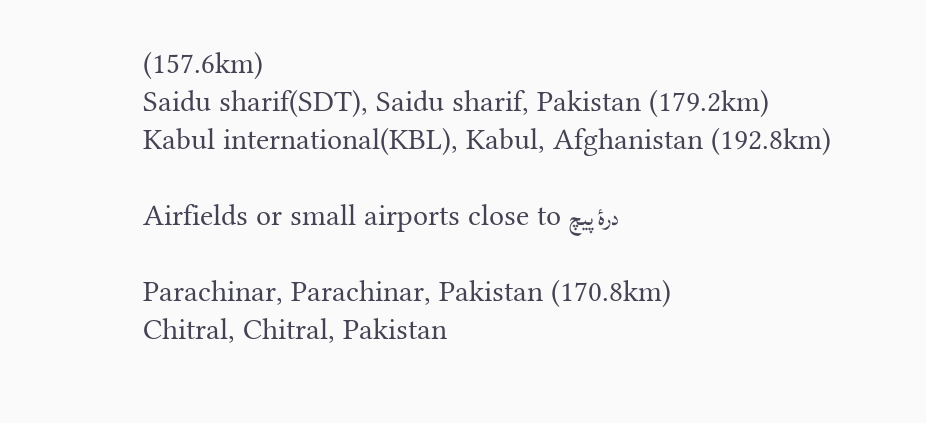(157.6km)
Saidu sharif(SDT), Saidu sharif, Pakistan (179.2km)
Kabul international(KBL), Kabul, Afghanistan (192.8km)

Airfields or small airports close to درۀ پيچ

Parachinar, Parachinar, Pakistan (170.8km)
Chitral, Chitral, Pakistan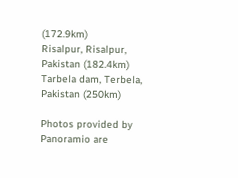(172.9km)
Risalpur, Risalpur, Pakistan (182.4km)
Tarbela dam, Terbela, Pakistan (250km)

Photos provided by Panoramio are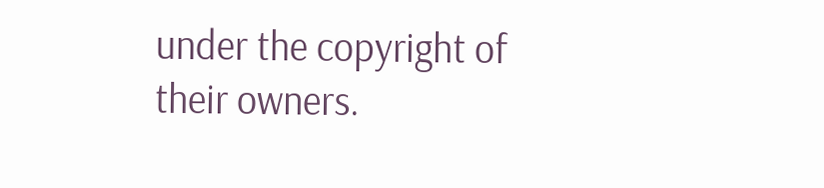under the copyright of their owners.